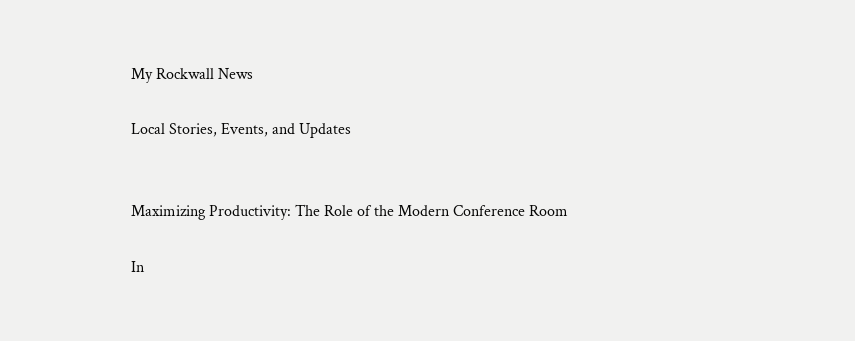My Rockwall News

Local Stories, Events, and Updates


Maximizing Productivity: The Role of the Modern Conference Room

In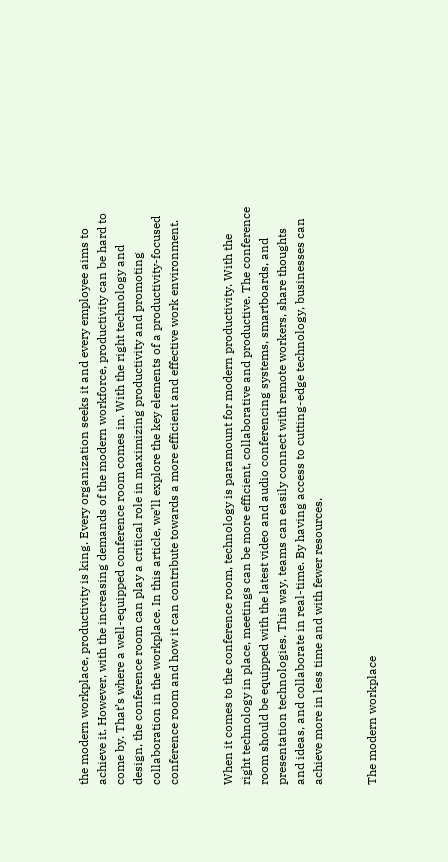the modern workplace, productivity is king. Every organization seeks it and every employee aims to achieve it. However, with the increasing demands of the modern workforce, productivity can be hard to come by. That’s where a well-equipped conference room comes in. With the right technology and design, the conference room can play a critical role in maximizing productivity and promoting collaboration in the workplace. In this article, we’ll explore the key elements of a productivity-focused conference room and how it can contribute towards a more efficient and effective work environment.


When it comes to the conference room, technology is paramount for modern productivity. With the right technology in place, meetings can be more efficient, collaborative and productive. The conference room should be equipped with the latest video and audio conferencing systems, smartboards, and presentation technologies. This way, teams can easily connect with remote workers, share thoughts and ideas, and collaborate in real-time. By having access to cutting-edge technology, businesses can achieve more in less time and with fewer resources.


The modern workplace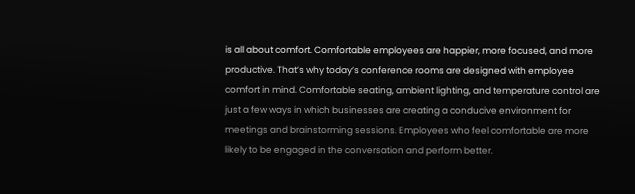is all about comfort. Comfortable employees are happier, more focused, and more productive. That’s why today’s conference rooms are designed with employee comfort in mind. Comfortable seating, ambient lighting, and temperature control are just a few ways in which businesses are creating a conducive environment for meetings and brainstorming sessions. Employees who feel comfortable are more likely to be engaged in the conversation and perform better.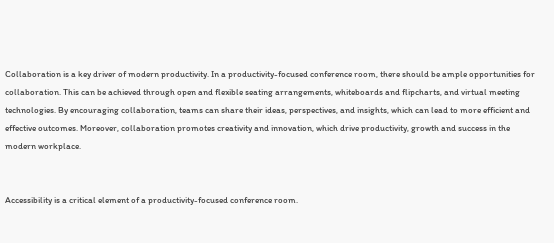Collaboration is a key driver of modern productivity. In a productivity-focused conference room, there should be ample opportunities for collaboration. This can be achieved through open and flexible seating arrangements, whiteboards and flipcharts, and virtual meeting technologies. By encouraging collaboration, teams can share their ideas, perspectives, and insights, which can lead to more efficient and effective outcomes. Moreover, collaboration promotes creativity and innovation, which drive productivity, growth and success in the modern workplace.


Accessibility is a critical element of a productivity-focused conference room.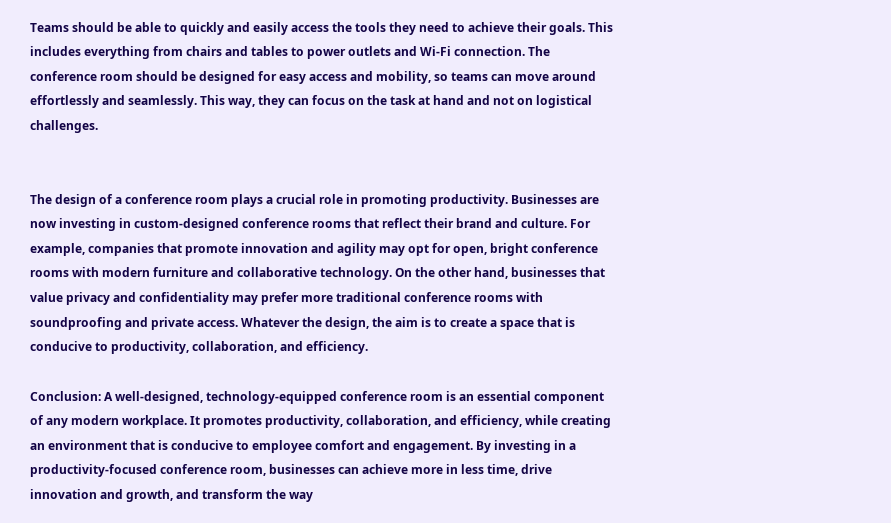Teams should be able to quickly and easily access the tools they need to achieve their goals. This includes everything from chairs and tables to power outlets and Wi-Fi connection. The conference room should be designed for easy access and mobility, so teams can move around effortlessly and seamlessly. This way, they can focus on the task at hand and not on logistical challenges.


The design of a conference room plays a crucial role in promoting productivity. Businesses are now investing in custom-designed conference rooms that reflect their brand and culture. For example, companies that promote innovation and agility may opt for open, bright conference rooms with modern furniture and collaborative technology. On the other hand, businesses that value privacy and confidentiality may prefer more traditional conference rooms with soundproofing and private access. Whatever the design, the aim is to create a space that is conducive to productivity, collaboration, and efficiency.

Conclusion: A well-designed, technology-equipped conference room is an essential component of any modern workplace. It promotes productivity, collaboration, and efficiency, while creating an environment that is conducive to employee comfort and engagement. By investing in a productivity-focused conference room, businesses can achieve more in less time, drive innovation and growth, and transform the way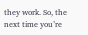they work. So, the next time you’re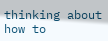thinking about how to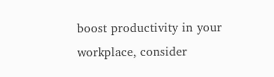boost productivity in your workplace, consider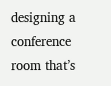designing a conference room that’s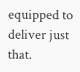equipped to deliver just that.